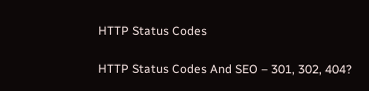HTTP Status Codes

HTTP Status Codes And SEO – 301, 302, 404?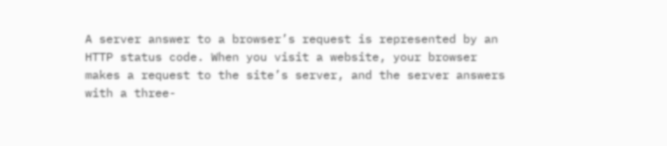A server answer to a browser’s request is represented by an HTTP status code. When you visit a website, your browser makes a request to the site’s server, and the server answers with a three-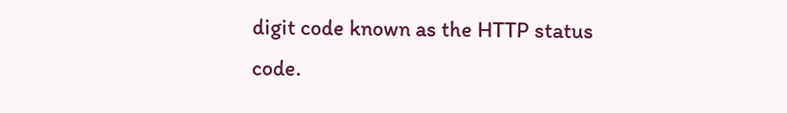digit code known as the HTTP status code.